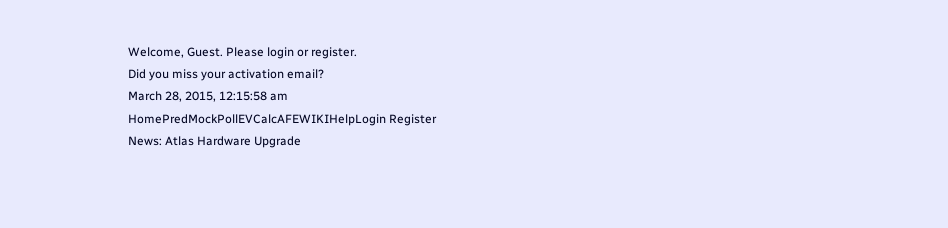Welcome, Guest. Please login or register.
Did you miss your activation email?
March 28, 2015, 12:15:58 am
HomePredMockPollEVCalcAFEWIKIHelpLogin Register
News: Atlas Hardware Upgrade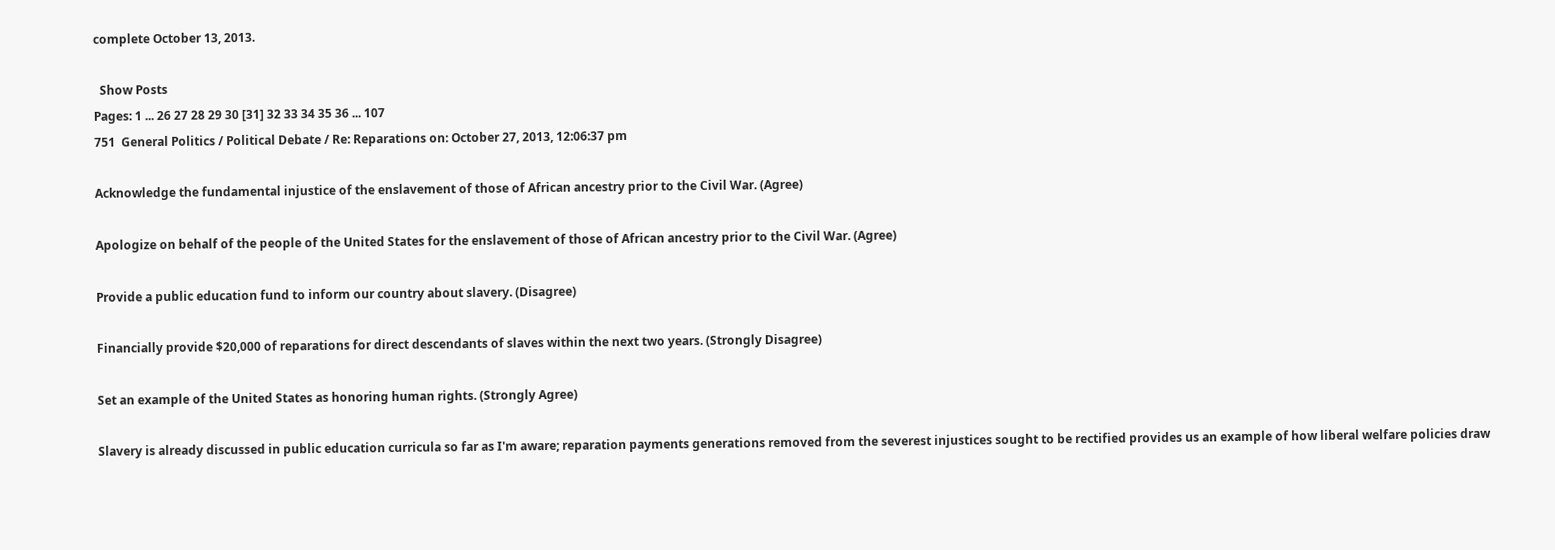complete October 13, 2013.

  Show Posts
Pages: 1 ... 26 27 28 29 30 [31] 32 33 34 35 36 ... 107
751  General Politics / Political Debate / Re: Reparations on: October 27, 2013, 12:06:37 pm

Acknowledge the fundamental injustice of the enslavement of those of African ancestry prior to the Civil War. (Agree)

Apologize on behalf of the people of the United States for the enslavement of those of African ancestry prior to the Civil War. (Agree)

Provide a public education fund to inform our country about slavery. (Disagree)

Financially provide $20,000 of reparations for direct descendants of slaves within the next two years. (Strongly Disagree)

Set an example of the United States as honoring human rights. (Strongly Agree)

Slavery is already discussed in public education curricula so far as I'm aware; reparation payments generations removed from the severest injustices sought to be rectified provides us an example of how liberal welfare policies draw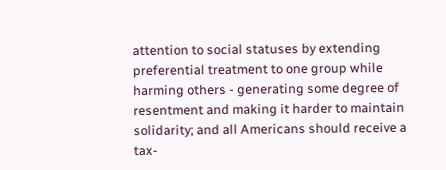attention to social statuses by extending preferential treatment to one group while harming others - generating some degree of resentment and making it harder to maintain solidarity; and all Americans should receive a tax-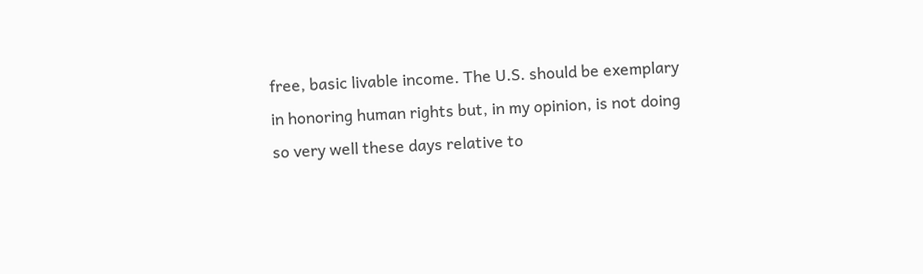free, basic livable income. The U.S. should be exemplary in honoring human rights but, in my opinion, is not doing so very well these days relative to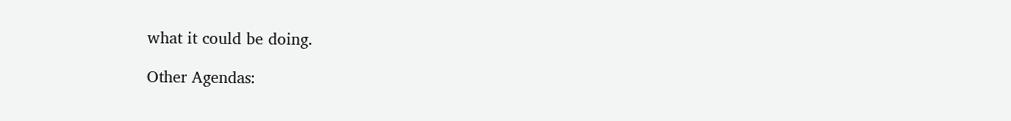what it could be doing.

Other Agendas: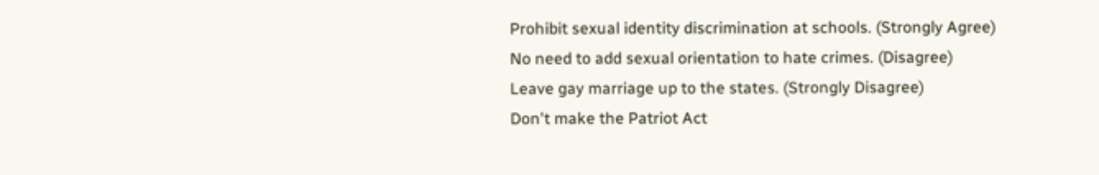Prohibit sexual identity discrimination at schools. (Strongly Agree)
No need to add sexual orientation to hate crimes. (Disagree)
Leave gay marriage up to the states. (Strongly Disagree)
Don't make the Patriot Act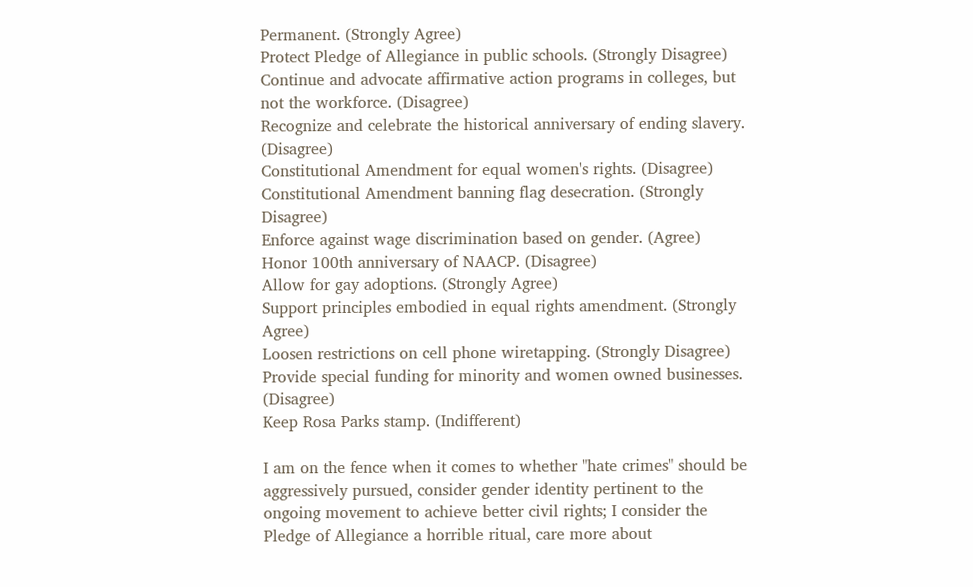Permanent. (Strongly Agree)
Protect Pledge of Allegiance in public schools. (Strongly Disagree)
Continue and advocate affirmative action programs in colleges, but not the workforce. (Disagree)
Recognize and celebrate the historical anniversary of ending slavery. (Disagree)
Constitutional Amendment for equal women's rights. (Disagree)
Constitutional Amendment banning flag desecration. (Strongly Disagree)
Enforce against wage discrimination based on gender. (Agree)
Honor 100th anniversary of NAACP. (Disagree)
Allow for gay adoptions. (Strongly Agree)
Support principles embodied in equal rights amendment. (Strongly Agree)
Loosen restrictions on cell phone wiretapping. (Strongly Disagree)
Provide special funding for minority and women owned businesses. (Disagree)
Keep Rosa Parks stamp. (Indifferent)

I am on the fence when it comes to whether "hate crimes" should be aggressively pursued, consider gender identity pertinent to the ongoing movement to achieve better civil rights; I consider the Pledge of Allegiance a horrible ritual, care more about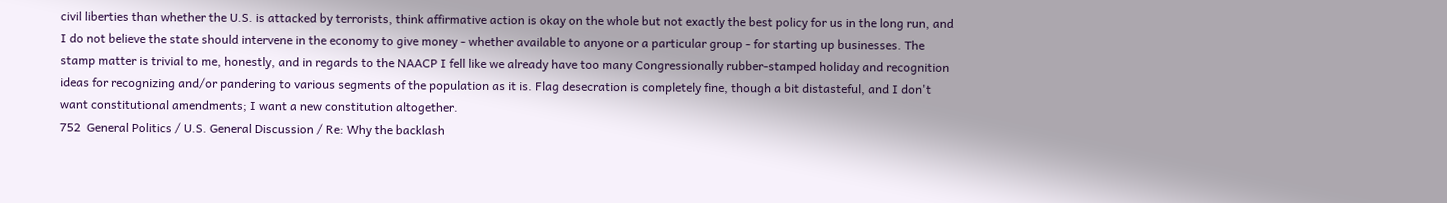civil liberties than whether the U.S. is attacked by terrorists, think affirmative action is okay on the whole but not exactly the best policy for us in the long run, and I do not believe the state should intervene in the economy to give money - whether available to anyone or a particular group - for starting up businesses. The stamp matter is trivial to me, honestly, and in regards to the NAACP I fell like we already have too many Congressionally rubber-stamped holiday and recognition ideas for recognizing and/or pandering to various segments of the population as it is. Flag desecration is completely fine, though a bit distasteful, and I don't want constitutional amendments; I want a new constitution altogether.
752  General Politics / U.S. General Discussion / Re: Why the backlash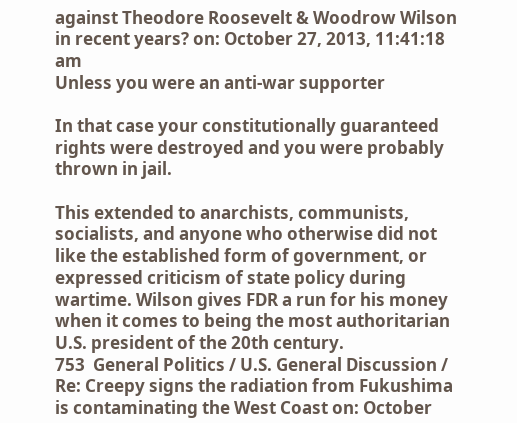against Theodore Roosevelt & Woodrow Wilson in recent years? on: October 27, 2013, 11:41:18 am
Unless you were an anti-war supporter

In that case your constitutionally guaranteed rights were destroyed and you were probably thrown in jail.

This extended to anarchists, communists, socialists, and anyone who otherwise did not like the established form of government, or expressed criticism of state policy during wartime. Wilson gives FDR a run for his money when it comes to being the most authoritarian U.S. president of the 20th century.
753  General Politics / U.S. General Discussion / Re: Creepy signs the radiation from Fukushima is contaminating the West Coast on: October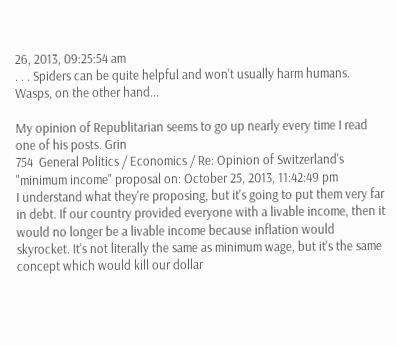26, 2013, 09:25:54 am
. . . Spiders can be quite helpful and won't usually harm humans. Wasps, on the other hand...

My opinion of Republitarian seems to go up nearly every time I read one of his posts. Grin
754  General Politics / Economics / Re: Opinion of Switzerland's "minimum income" proposal on: October 25, 2013, 11:42:49 pm
I understand what they're proposing, but it's going to put them very far in debt. If our country provided everyone with a livable income, then it would no longer be a livable income because inflation would skyrocket. It's not literally the same as minimum wage, but it's the same concept which would kill our dollar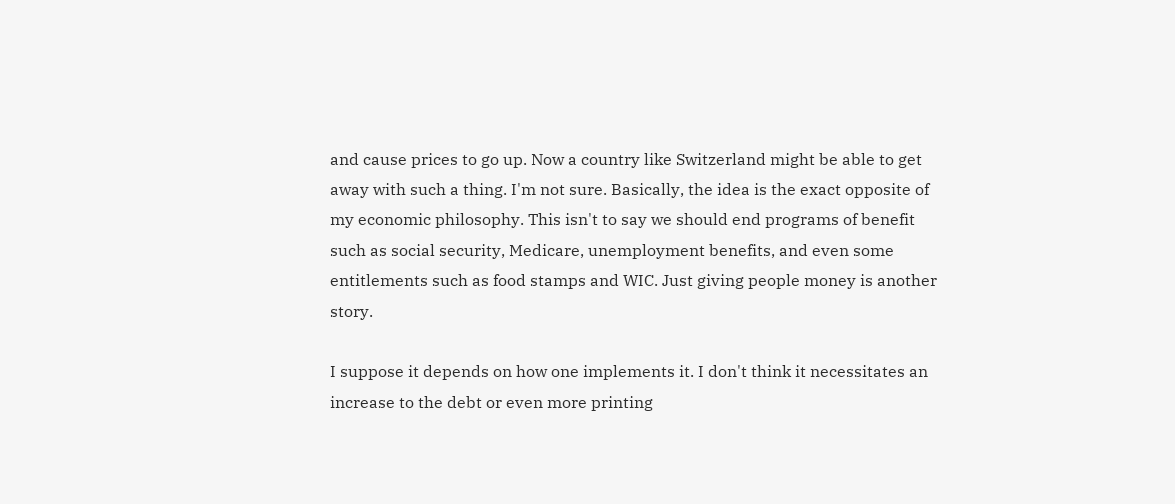and cause prices to go up. Now a country like Switzerland might be able to get away with such a thing. I'm not sure. Basically, the idea is the exact opposite of my economic philosophy. This isn't to say we should end programs of benefit such as social security, Medicare, unemployment benefits, and even some entitlements such as food stamps and WIC. Just giving people money is another story.

I suppose it depends on how one implements it. I don't think it necessitates an increase to the debt or even more printing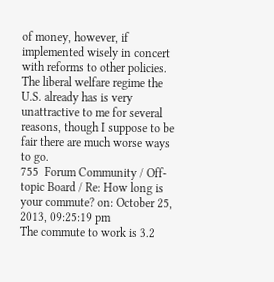of money, however, if implemented wisely in concert with reforms to other policies. The liberal welfare regime the U.S. already has is very unattractive to me for several reasons, though I suppose to be fair there are much worse ways to go.
755  Forum Community / Off-topic Board / Re: How long is your commute? on: October 25, 2013, 09:25:19 pm
The commute to work is 3.2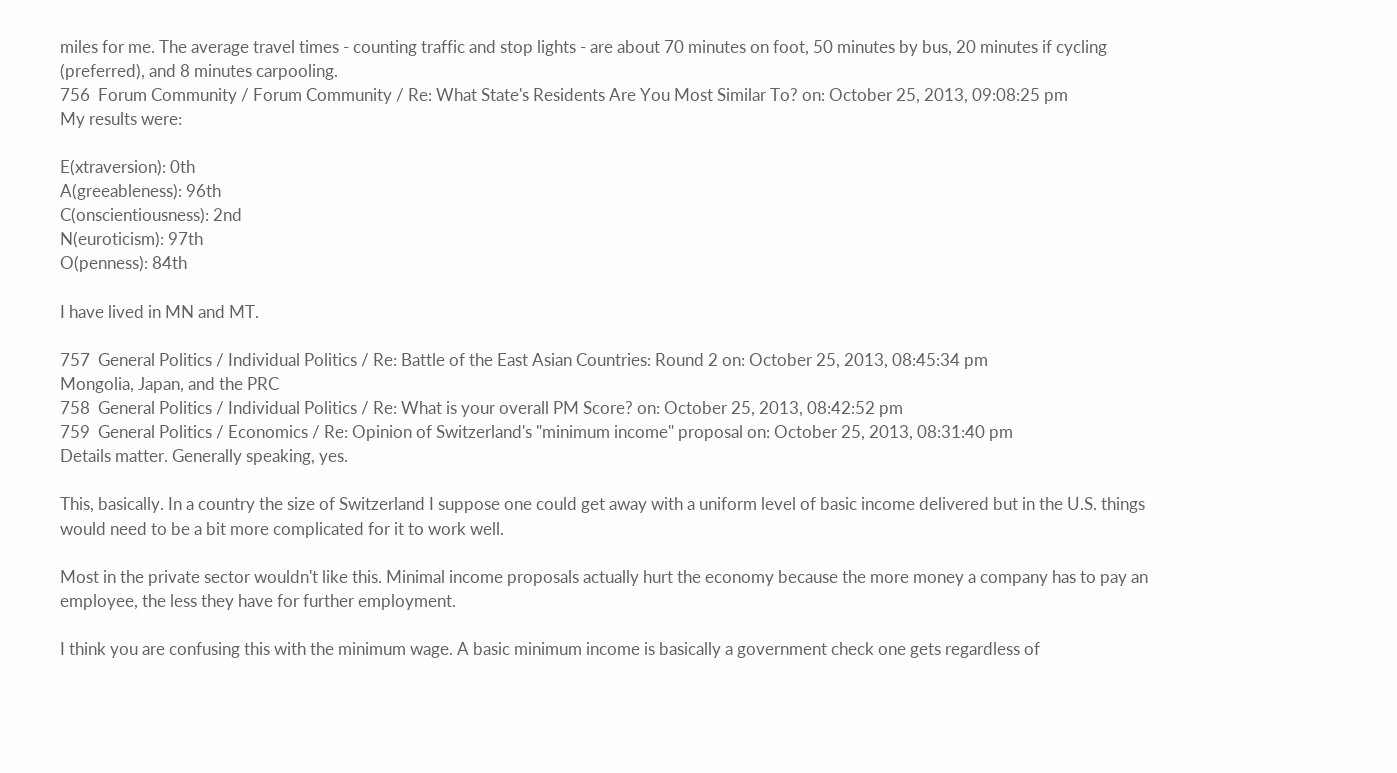miles for me. The average travel times - counting traffic and stop lights - are about 70 minutes on foot, 50 minutes by bus, 20 minutes if cycling (preferred), and 8 minutes carpooling.
756  Forum Community / Forum Community / Re: What State's Residents Are You Most Similar To? on: October 25, 2013, 09:08:25 pm
My results were:

E(xtraversion): 0th
A(greeableness): 96th
C(onscientiousness): 2nd
N(euroticism): 97th
O(penness): 84th

I have lived in MN and MT.

757  General Politics / Individual Politics / Re: Battle of the East Asian Countries: Round 2 on: October 25, 2013, 08:45:34 pm
Mongolia, Japan, and the PRC
758  General Politics / Individual Politics / Re: What is your overall PM Score? on: October 25, 2013, 08:42:52 pm
759  General Politics / Economics / Re: Opinion of Switzerland's "minimum income" proposal on: October 25, 2013, 08:31:40 pm
Details matter. Generally speaking, yes.

This, basically. In a country the size of Switzerland I suppose one could get away with a uniform level of basic income delivered but in the U.S. things would need to be a bit more complicated for it to work well.

Most in the private sector wouldn't like this. Minimal income proposals actually hurt the economy because the more money a company has to pay an employee, the less they have for further employment.

I think you are confusing this with the minimum wage. A basic minimum income is basically a government check one gets regardless of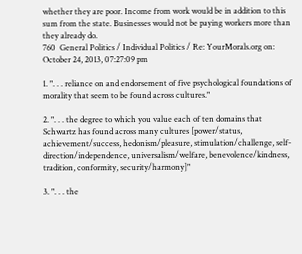whether they are poor. Income from work would be in addition to this sum from the state. Businesses would not be paying workers more than they already do.
760  General Politics / Individual Politics / Re: YourMorals.org on: October 24, 2013, 07:27:09 pm

1. ". . . reliance on and endorsement of five psychological foundations of morality that seem to be found across cultures."

2. ". . . the degree to which you value each of ten domains that Schwartz has found across many cultures [power/status, achievement/success, hedonism/pleasure, stimulation/challenge, self-direction/independence, universalism/welfare, benevolence/kindness, tradition, conformity, security/harmony]"

3. ". . . the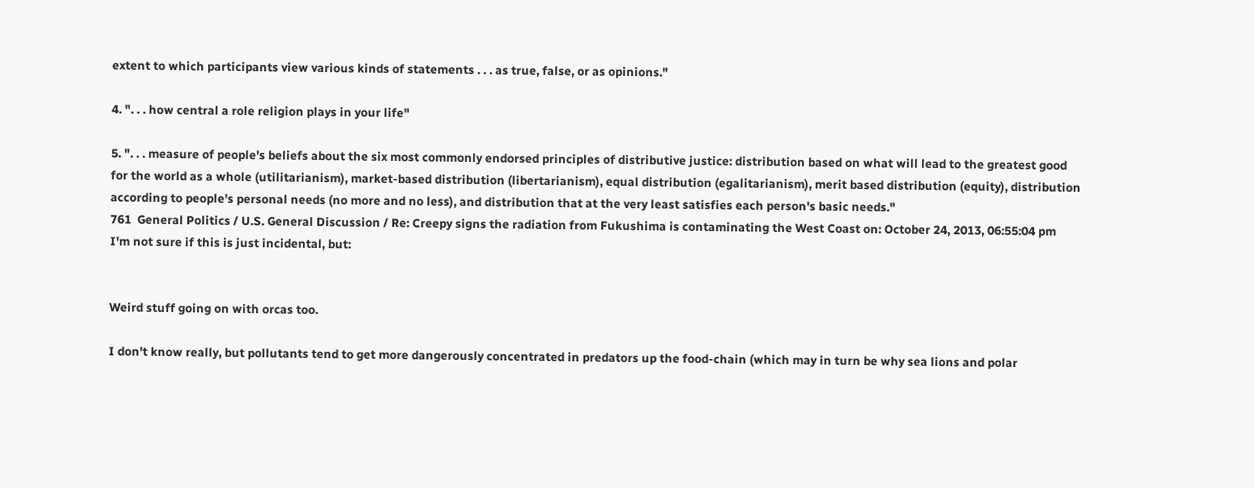extent to which participants view various kinds of statements . . . as true, false, or as opinions."

4. ". . . how central a role religion plays in your life"

5. ". . . measure of people's beliefs about the six most commonly endorsed principles of distributive justice: distribution based on what will lead to the greatest good for the world as a whole (utilitarianism), market-based distribution (libertarianism), equal distribution (egalitarianism), merit based distribution (equity), distribution according to people's personal needs (no more and no less), and distribution that at the very least satisfies each person's basic needs."
761  General Politics / U.S. General Discussion / Re: Creepy signs the radiation from Fukushima is contaminating the West Coast on: October 24, 2013, 06:55:04 pm
I'm not sure if this is just incidental, but:


Weird stuff going on with orcas too.

I don't know really, but pollutants tend to get more dangerously concentrated in predators up the food-chain (which may in turn be why sea lions and polar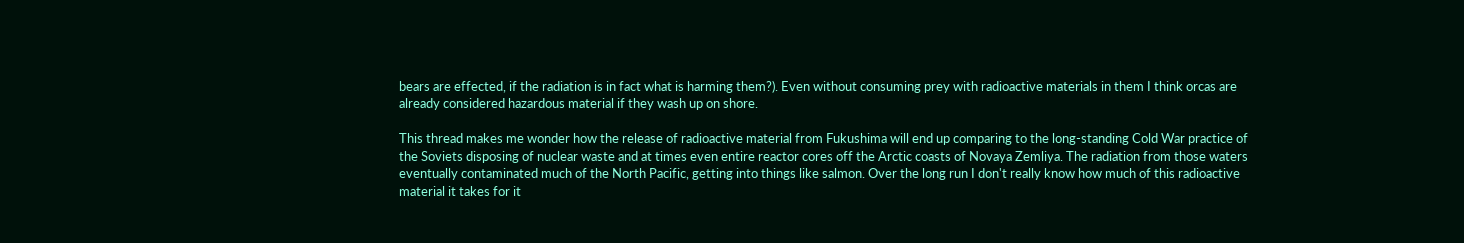bears are effected, if the radiation is in fact what is harming them?). Even without consuming prey with radioactive materials in them I think orcas are already considered hazardous material if they wash up on shore.

This thread makes me wonder how the release of radioactive material from Fukushima will end up comparing to the long-standing Cold War practice of the Soviets disposing of nuclear waste and at times even entire reactor cores off the Arctic coasts of Novaya Zemliya. The radiation from those waters eventually contaminated much of the North Pacific, getting into things like salmon. Over the long run I don't really know how much of this radioactive material it takes for it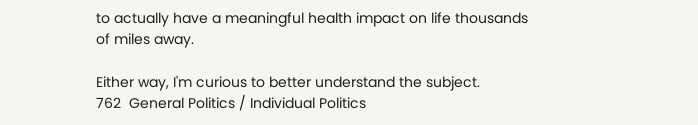to actually have a meaningful health impact on life thousands of miles away.

Either way, I'm curious to better understand the subject.
762  General Politics / Individual Politics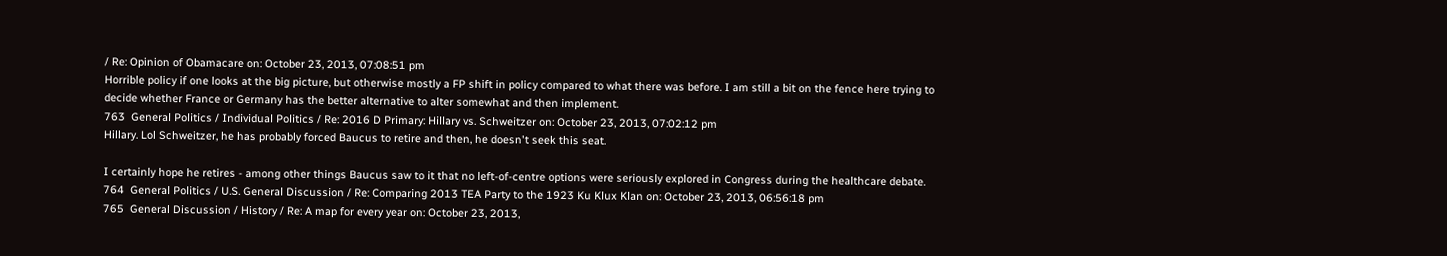/ Re: Opinion of Obamacare on: October 23, 2013, 07:08:51 pm
Horrible policy if one looks at the big picture, but otherwise mostly a FP shift in policy compared to what there was before. I am still a bit on the fence here trying to decide whether France or Germany has the better alternative to alter somewhat and then implement.
763  General Politics / Individual Politics / Re: 2016 D Primary: Hillary vs. Schweitzer on: October 23, 2013, 07:02:12 pm
Hillary. Lol Schweitzer, he has probably forced Baucus to retire and then, he doesn't seek this seat.

I certainly hope he retires - among other things Baucus saw to it that no left-of-centre options were seriously explored in Congress during the healthcare debate.
764  General Politics / U.S. General Discussion / Re: Comparing 2013 TEA Party to the 1923 Ku Klux Klan on: October 23, 2013, 06:56:18 pm
765  General Discussion / History / Re: A map for every year on: October 23, 2013,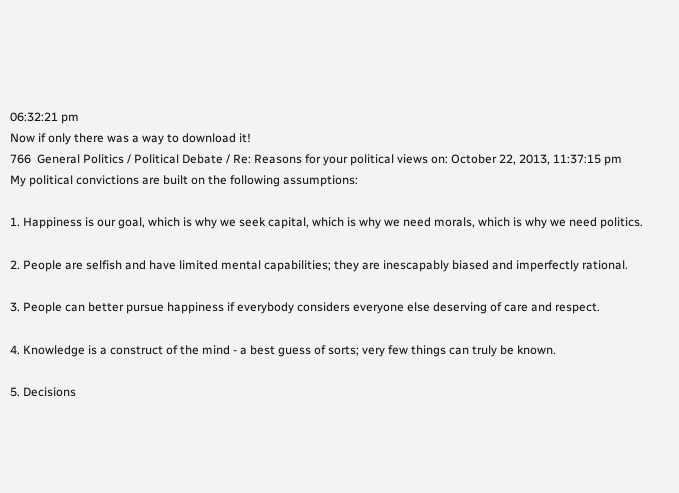06:32:21 pm
Now if only there was a way to download it!
766  General Politics / Political Debate / Re: Reasons for your political views on: October 22, 2013, 11:37:15 pm
My political convictions are built on the following assumptions:

1. Happiness is our goal, which is why we seek capital, which is why we need morals, which is why we need politics.

2. People are selfish and have limited mental capabilities; they are inescapably biased and imperfectly rational.

3. People can better pursue happiness if everybody considers everyone else deserving of care and respect.

4. Knowledge is a construct of the mind - a best guess of sorts; very few things can truly be known.

5. Decisions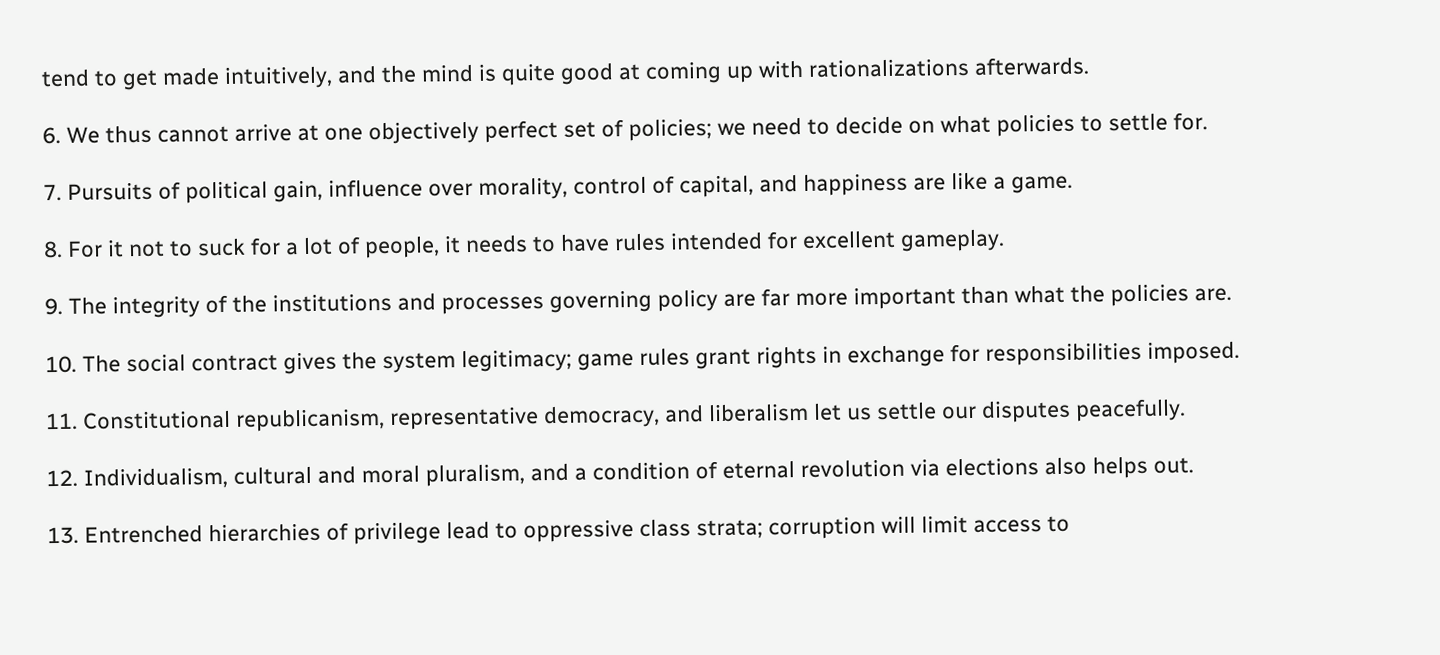tend to get made intuitively, and the mind is quite good at coming up with rationalizations afterwards.

6. We thus cannot arrive at one objectively perfect set of policies; we need to decide on what policies to settle for.

7. Pursuits of political gain, influence over morality, control of capital, and happiness are like a game.

8. For it not to suck for a lot of people, it needs to have rules intended for excellent gameplay.

9. The integrity of the institutions and processes governing policy are far more important than what the policies are.

10. The social contract gives the system legitimacy; game rules grant rights in exchange for responsibilities imposed.

11. Constitutional republicanism, representative democracy, and liberalism let us settle our disputes peacefully.

12. Individualism, cultural and moral pluralism, and a condition of eternal revolution via elections also helps out.

13. Entrenched hierarchies of privilege lead to oppressive class strata; corruption will limit access to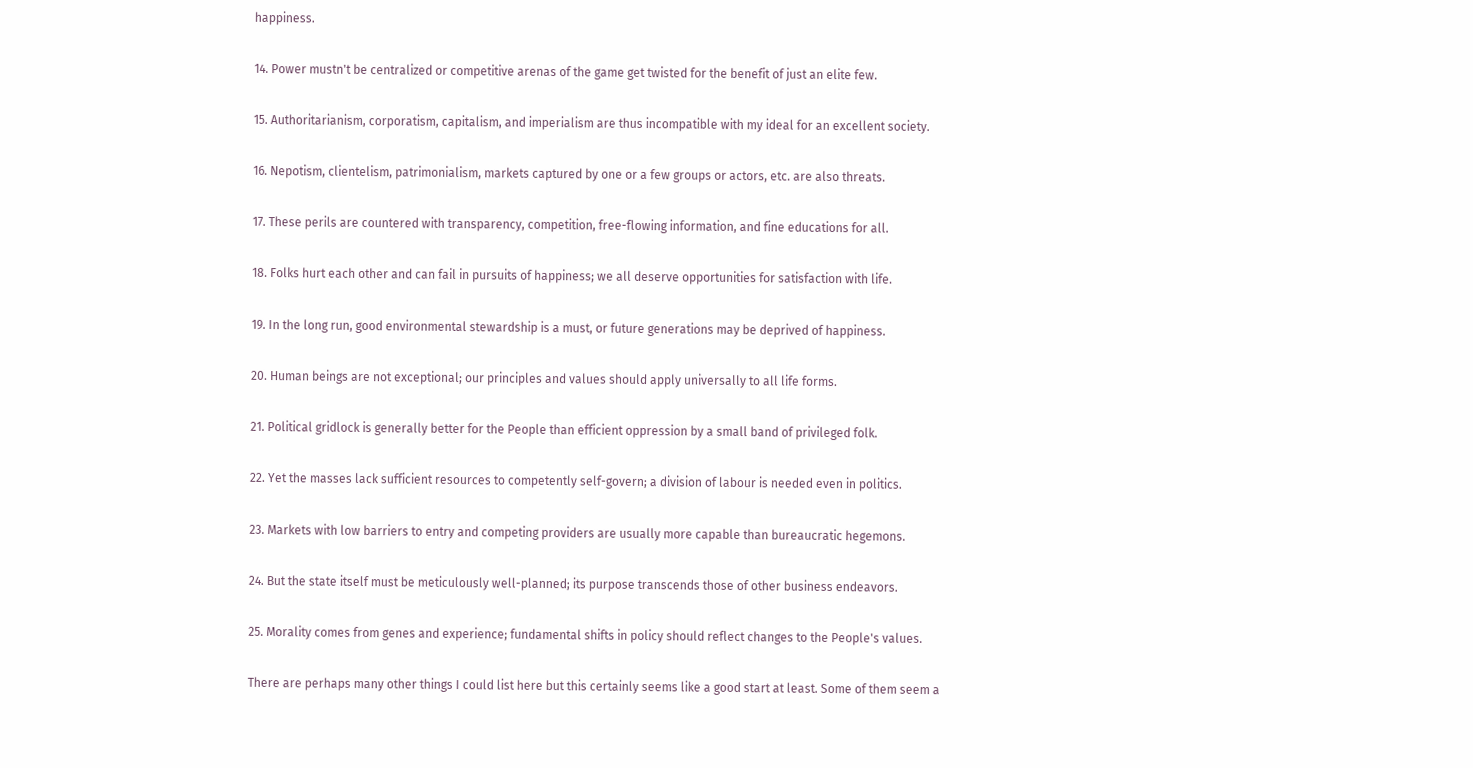happiness.

14. Power mustn't be centralized or competitive arenas of the game get twisted for the benefit of just an elite few.

15. Authoritarianism, corporatism, capitalism, and imperialism are thus incompatible with my ideal for an excellent society.

16. Nepotism, clientelism, patrimonialism, markets captured by one or a few groups or actors, etc. are also threats.

17. These perils are countered with transparency, competition, free-flowing information, and fine educations for all.

18. Folks hurt each other and can fail in pursuits of happiness; we all deserve opportunities for satisfaction with life.

19. In the long run, good environmental stewardship is a must, or future generations may be deprived of happiness.

20. Human beings are not exceptional; our principles and values should apply universally to all life forms.

21. Political gridlock is generally better for the People than efficient oppression by a small band of privileged folk.

22. Yet the masses lack sufficient resources to competently self-govern; a division of labour is needed even in politics.

23. Markets with low barriers to entry and competing providers are usually more capable than bureaucratic hegemons.

24. But the state itself must be meticulously well-planned; its purpose transcends those of other business endeavors.

25. Morality comes from genes and experience; fundamental shifts in policy should reflect changes to the People's values.

There are perhaps many other things I could list here but this certainly seems like a good start at least. Some of them seem a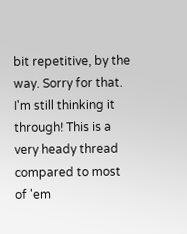bit repetitive, by the way. Sorry for that. I'm still thinking it through! This is a very heady thread compared to most of 'em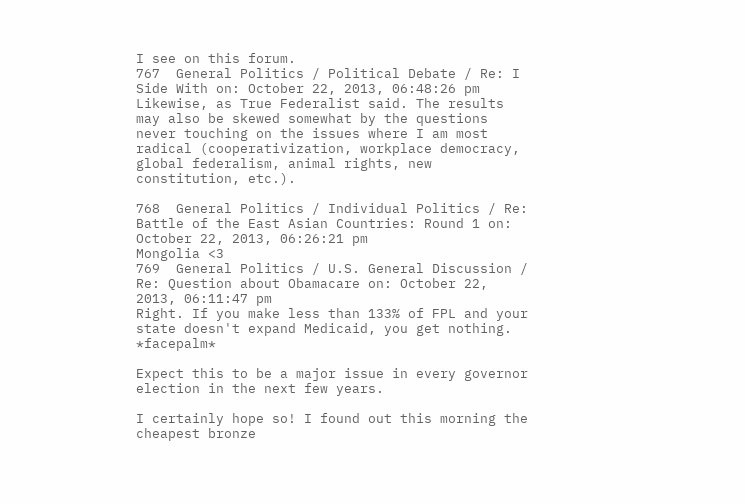I see on this forum.
767  General Politics / Political Debate / Re: I Side With on: October 22, 2013, 06:48:26 pm
Likewise, as True Federalist said. The results may also be skewed somewhat by the questions never touching on the issues where I am most radical (cooperativization, workplace democracy, global federalism, animal rights, new constitution, etc.).

768  General Politics / Individual Politics / Re: Battle of the East Asian Countries: Round 1 on: October 22, 2013, 06:26:21 pm
Mongolia <3
769  General Politics / U.S. General Discussion / Re: Question about Obamacare on: October 22, 2013, 06:11:47 pm
Right. If you make less than 133% of FPL and your state doesn't expand Medicaid, you get nothing.  *facepalm*

Expect this to be a major issue in every governor election in the next few years.

I certainly hope so! I found out this morning the cheapest bronze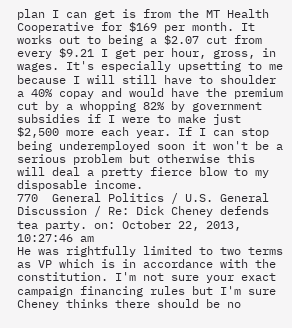plan I can get is from the MT Health Cooperative for $169 per month. It works out to being a $2.07 cut from every $9.21 I get per hour, gross, in wages. It's especially upsetting to me because I will still have to shoulder a 40% copay and would have the premium cut by a whopping 82% by government subsidies if I were to make just $2,500 more each year. If I can stop being underemployed soon it won't be a serious problem but otherwise this will deal a pretty fierce blow to my disposable income.
770  General Politics / U.S. General Discussion / Re: Dick Cheney defends tea party. on: October 22, 2013, 10:27:46 am
He was rightfully limited to two terms as VP which is in accordance with the constitution. I'm not sure your exact campaign financing rules but I'm sure Cheney thinks there should be no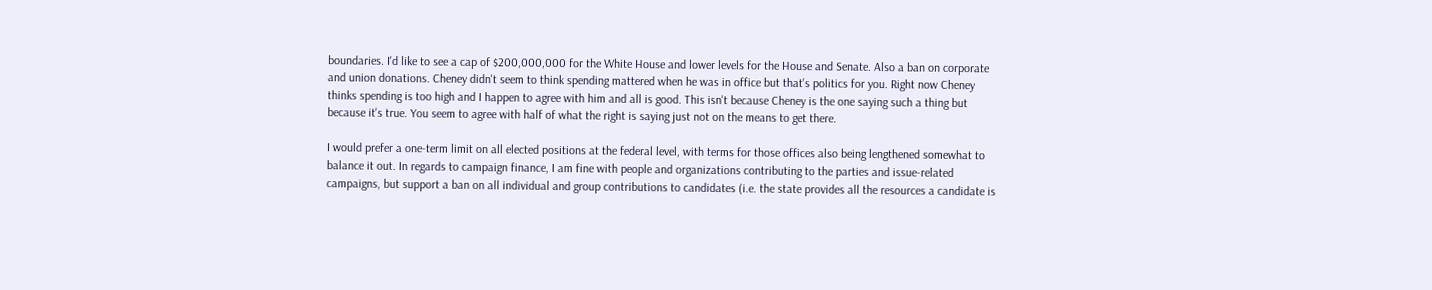boundaries. I'd like to see a cap of $200,000,000 for the White House and lower levels for the House and Senate. Also a ban on corporate and union donations. Cheney didn't seem to think spending mattered when he was in office but that's politics for you. Right now Cheney thinks spending is too high and I happen to agree with him and all is good. This isn't because Cheney is the one saying such a thing but because it's true. You seem to agree with half of what the right is saying just not on the means to get there.

I would prefer a one-term limit on all elected positions at the federal level, with terms for those offices also being lengthened somewhat to balance it out. In regards to campaign finance, I am fine with people and organizations contributing to the parties and issue-related campaigns, but support a ban on all individual and group contributions to candidates (i.e. the state provides all the resources a candidate is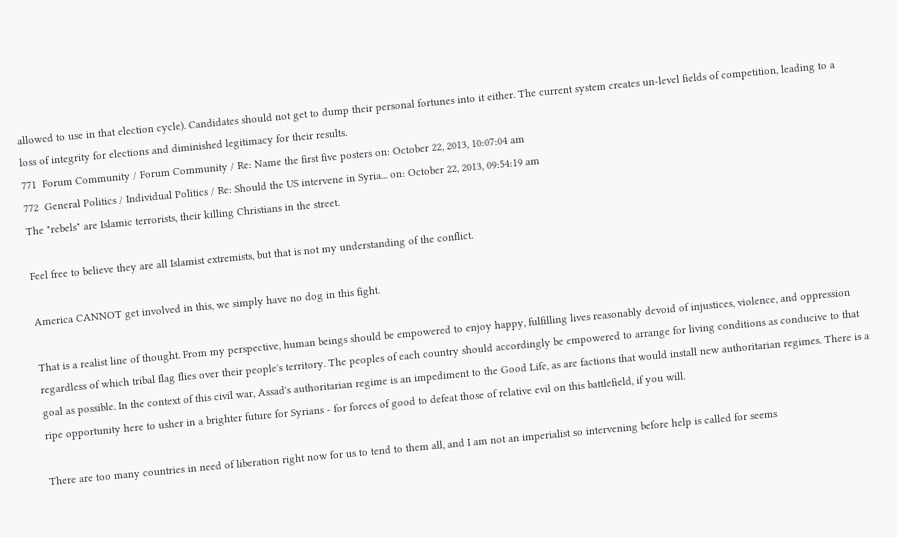allowed to use in that election cycle). Candidates should not get to dump their personal fortunes into it either. The current system creates un-level fields of competition, leading to a loss of integrity for elections and diminished legitimacy for their results.
771  Forum Community / Forum Community / Re: Name the first five posters on: October 22, 2013, 10:07:04 am
772  General Politics / Individual Politics / Re: Should the US intervene in Syria... on: October 22, 2013, 09:54:19 am
The "rebels" are Islamic terrorists, their killing Christians in the street.

Feel free to believe they are all Islamist extremists, but that is not my understanding of the conflict.

America CANNOT get involved in this, we simply have no dog in this fight.

That is a realist line of thought. From my perspective, human beings should be empowered to enjoy happy, fulfilling lives reasonably devoid of injustices, violence, and oppression regardless of which tribal flag flies over their people's territory. The peoples of each country should accordingly be empowered to arrange for living conditions as conducive to that goal as possible. In the context of this civil war, Assad's authoritarian regime is an impediment to the Good Life, as are factions that would install new authoritarian regimes. There is a ripe opportunity here to usher in a brighter future for Syrians - for forces of good to defeat those of relative evil on this battlefield, if you will.

There are too many countries in need of liberation right now for us to tend to them all, and I am not an imperialist so intervening before help is called for seems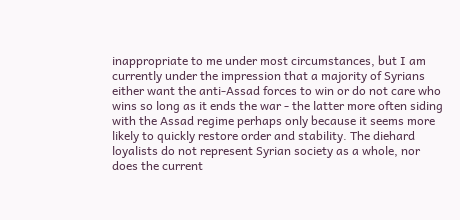inappropriate to me under most circumstances, but I am currently under the impression that a majority of Syrians either want the anti-Assad forces to win or do not care who wins so long as it ends the war - the latter more often siding with the Assad regime perhaps only because it seems more likely to quickly restore order and stability. The diehard loyalists do not represent Syrian society as a whole, nor does the current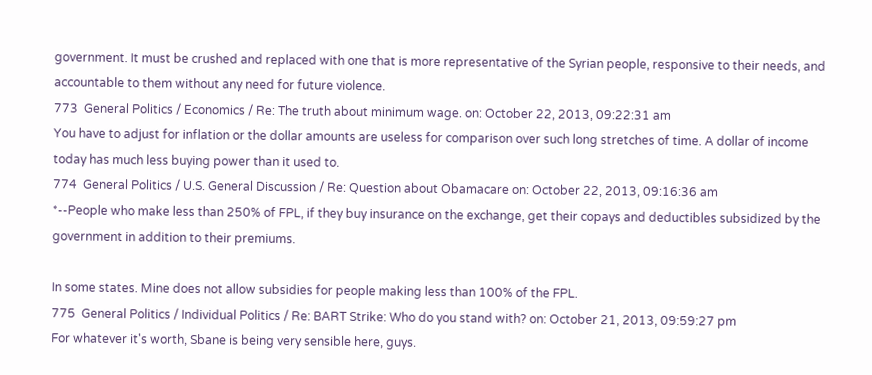government. It must be crushed and replaced with one that is more representative of the Syrian people, responsive to their needs, and accountable to them without any need for future violence.
773  General Politics / Economics / Re: The truth about minimum wage. on: October 22, 2013, 09:22:31 am
You have to adjust for inflation or the dollar amounts are useless for comparison over such long stretches of time. A dollar of income today has much less buying power than it used to.
774  General Politics / U.S. General Discussion / Re: Question about Obamacare on: October 22, 2013, 09:16:36 am
*--People who make less than 250% of FPL, if they buy insurance on the exchange, get their copays and deductibles subsidized by the government in addition to their premiums.

In some states. Mine does not allow subsidies for people making less than 100% of the FPL.
775  General Politics / Individual Politics / Re: BART Strike: Who do you stand with? on: October 21, 2013, 09:59:27 pm
For whatever it's worth, Sbane is being very sensible here, guys.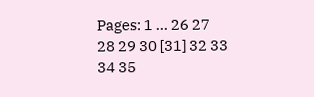Pages: 1 ... 26 27 28 29 30 [31] 32 33 34 35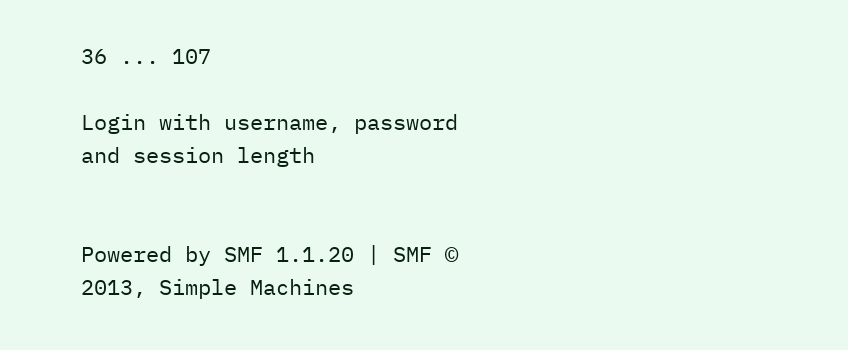36 ... 107

Login with username, password and session length


Powered by SMF 1.1.20 | SMF © 2013, Simple Machines